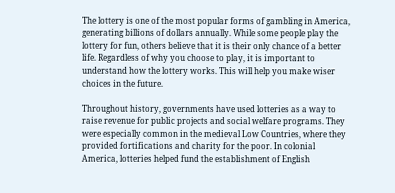The lottery is one of the most popular forms of gambling in America, generating billions of dollars annually. While some people play the lottery for fun, others believe that it is their only chance of a better life. Regardless of why you choose to play, it is important to understand how the lottery works. This will help you make wiser choices in the future.

Throughout history, governments have used lotteries as a way to raise revenue for public projects and social welfare programs. They were especially common in the medieval Low Countries, where they provided fortifications and charity for the poor. In colonial America, lotteries helped fund the establishment of English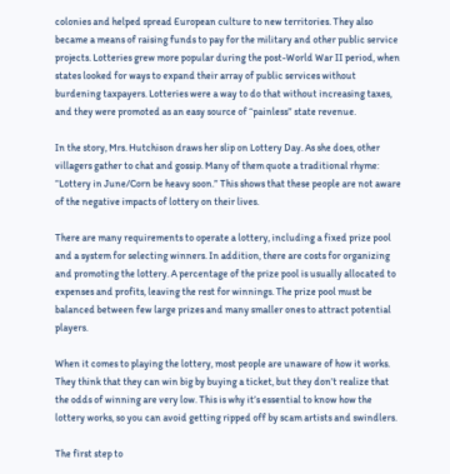colonies and helped spread European culture to new territories. They also became a means of raising funds to pay for the military and other public service projects. Lotteries grew more popular during the post-World War II period, when states looked for ways to expand their array of public services without burdening taxpayers. Lotteries were a way to do that without increasing taxes, and they were promoted as an easy source of “painless” state revenue.

In the story, Mrs. Hutchison draws her slip on Lottery Day. As she does, other villagers gather to chat and gossip. Many of them quote a traditional rhyme: “Lottery in June/Corn be heavy soon.” This shows that these people are not aware of the negative impacts of lottery on their lives.

There are many requirements to operate a lottery, including a fixed prize pool and a system for selecting winners. In addition, there are costs for organizing and promoting the lottery. A percentage of the prize pool is usually allocated to expenses and profits, leaving the rest for winnings. The prize pool must be balanced between few large prizes and many smaller ones to attract potential players.

When it comes to playing the lottery, most people are unaware of how it works. They think that they can win big by buying a ticket, but they don’t realize that the odds of winning are very low. This is why it’s essential to know how the lottery works, so you can avoid getting ripped off by scam artists and swindlers.

The first step to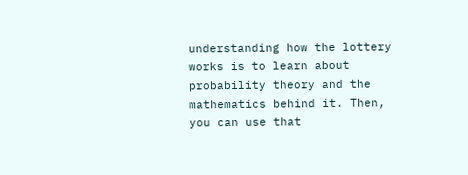understanding how the lottery works is to learn about probability theory and the mathematics behind it. Then, you can use that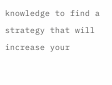knowledge to find a strategy that will increase your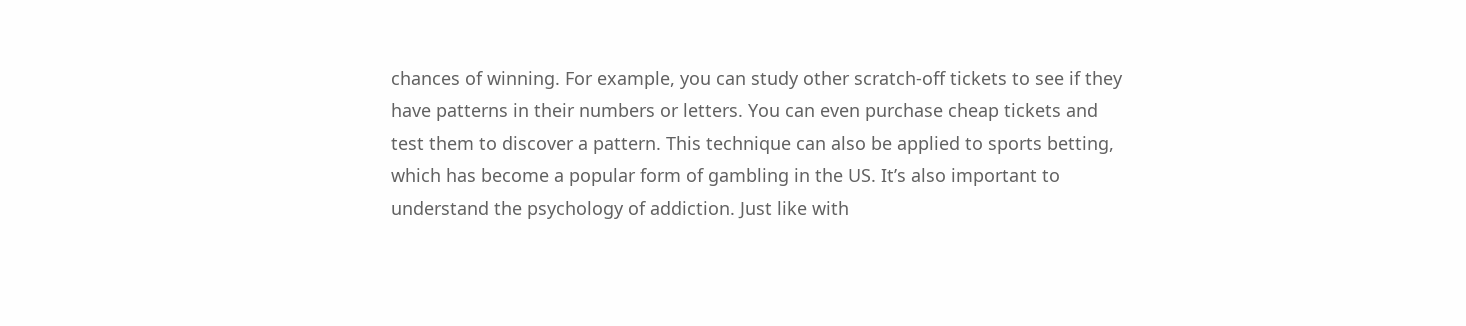chances of winning. For example, you can study other scratch-off tickets to see if they have patterns in their numbers or letters. You can even purchase cheap tickets and test them to discover a pattern. This technique can also be applied to sports betting, which has become a popular form of gambling in the US. It’s also important to understand the psychology of addiction. Just like with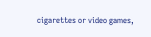cigarettes or video games,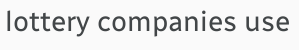lottery companies use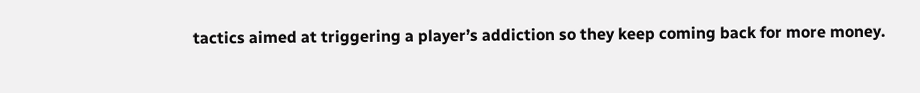tactics aimed at triggering a player’s addiction so they keep coming back for more money.